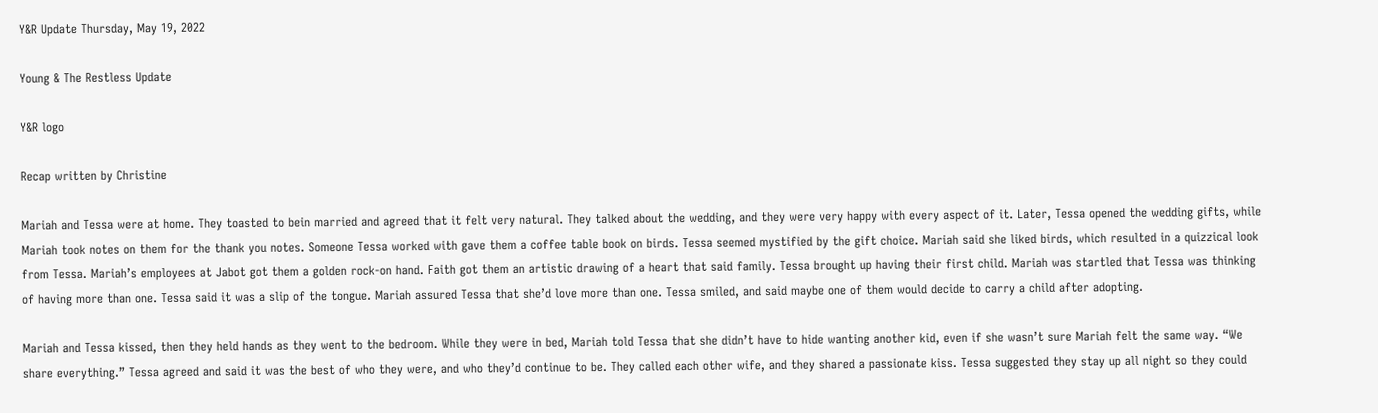Y&R Update Thursday, May 19, 2022

Young & The Restless Update

Y&R logo

Recap written by Christine

Mariah and Tessa were at home. They toasted to bein married and agreed that it felt very natural. They talked about the wedding, and they were very happy with every aspect of it. Later, Tessa opened the wedding gifts, while Mariah took notes on them for the thank you notes. Someone Tessa worked with gave them a coffee table book on birds. Tessa seemed mystified by the gift choice. Mariah said she liked birds, which resulted in a quizzical look from Tessa. Mariah’s employees at Jabot got them a golden rock-on hand. Faith got them an artistic drawing of a heart that said family. Tessa brought up having their first child. Mariah was startled that Tessa was thinking of having more than one. Tessa said it was a slip of the tongue. Mariah assured Tessa that she’d love more than one. Tessa smiled, and said maybe one of them would decide to carry a child after adopting.

Mariah and Tessa kissed, then they held hands as they went to the bedroom. While they were in bed, Mariah told Tessa that she didn’t have to hide wanting another kid, even if she wasn’t sure Mariah felt the same way. “We share everything.” Tessa agreed and said it was the best of who they were, and who they’d continue to be. They called each other wife, and they shared a passionate kiss. Tessa suggested they stay up all night so they could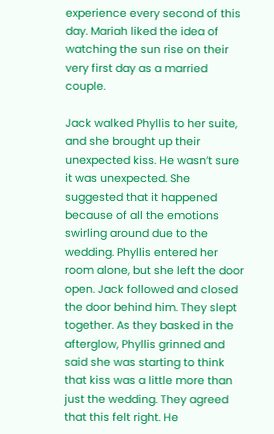experience every second of this day. Mariah liked the idea of watching the sun rise on their very first day as a married couple.

Jack walked Phyllis to her suite, and she brought up their unexpected kiss. He wasn’t sure it was unexpected. She suggested that it happened because of all the emotions swirling around due to the wedding. Phyllis entered her room alone, but she left the door open. Jack followed and closed the door behind him. They slept together. As they basked in the afterglow, Phyllis grinned and said she was starting to think that kiss was a little more than just the wedding. They agreed that this felt right. He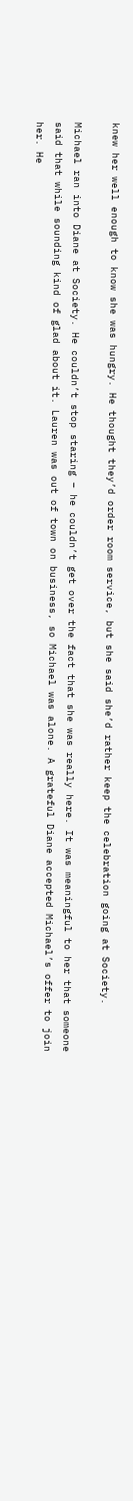knew her well enough to know she was hungry. He thought they’d order room service, but she said she’d rather keep the celebration going at Society.

Michael ran into Diane at Society. He couldn’t stop staring – he couldn’t get over the fact that she was really here. It was meaningful to her that someone said that while sounding kind of glad about it. Lauren was out of town on business, so Michael was alone. A grateful Diane accepted Michael’s offer to join her. He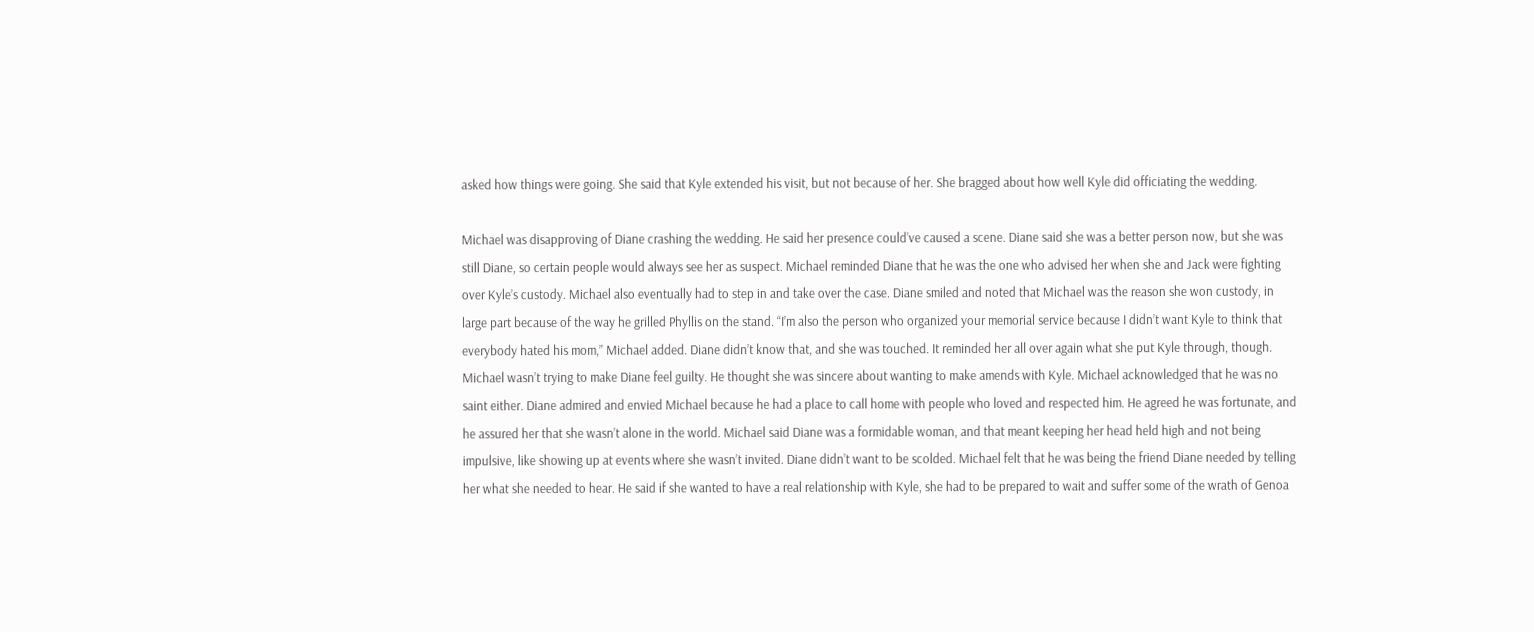asked how things were going. She said that Kyle extended his visit, but not because of her. She bragged about how well Kyle did officiating the wedding.

Michael was disapproving of Diane crashing the wedding. He said her presence could’ve caused a scene. Diane said she was a better person now, but she was still Diane, so certain people would always see her as suspect. Michael reminded Diane that he was the one who advised her when she and Jack were fighting over Kyle’s custody. Michael also eventually had to step in and take over the case. Diane smiled and noted that Michael was the reason she won custody, in large part because of the way he grilled Phyllis on the stand. “I’m also the person who organized your memorial service because I didn’t want Kyle to think that everybody hated his mom,” Michael added. Diane didn’t know that, and she was touched. It reminded her all over again what she put Kyle through, though. Michael wasn’t trying to make Diane feel guilty. He thought she was sincere about wanting to make amends with Kyle. Michael acknowledged that he was no saint either. Diane admired and envied Michael because he had a place to call home with people who loved and respected him. He agreed he was fortunate, and he assured her that she wasn’t alone in the world. Michael said Diane was a formidable woman, and that meant keeping her head held high and not being impulsive, like showing up at events where she wasn’t invited. Diane didn’t want to be scolded. Michael felt that he was being the friend Diane needed by telling her what she needed to hear. He said if she wanted to have a real relationship with Kyle, she had to be prepared to wait and suffer some of the wrath of Genoa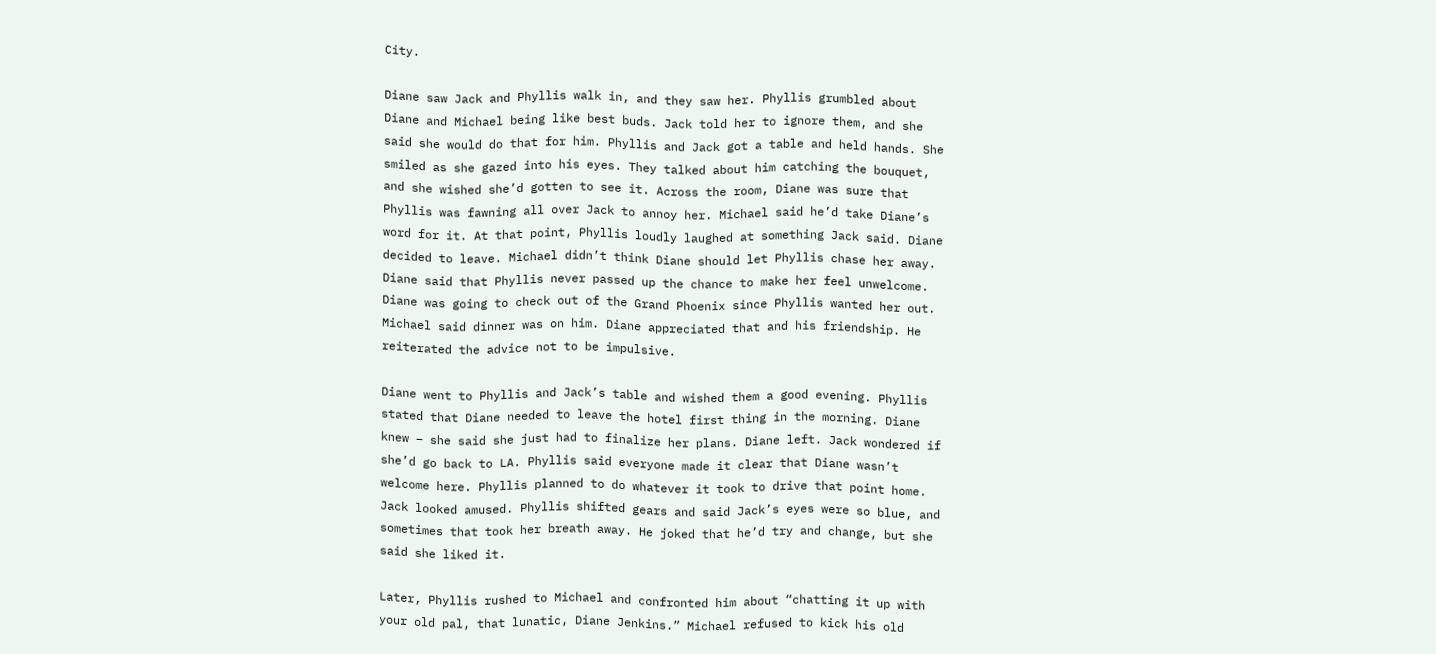City.

Diane saw Jack and Phyllis walk in, and they saw her. Phyllis grumbled about Diane and Michael being like best buds. Jack told her to ignore them, and she said she would do that for him. Phyllis and Jack got a table and held hands. She smiled as she gazed into his eyes. They talked about him catching the bouquet, and she wished she’d gotten to see it. Across the room, Diane was sure that Phyllis was fawning all over Jack to annoy her. Michael said he’d take Diane’s word for it. At that point, Phyllis loudly laughed at something Jack said. Diane decided to leave. Michael didn’t think Diane should let Phyllis chase her away. Diane said that Phyllis never passed up the chance to make her feel unwelcome. Diane was going to check out of the Grand Phoenix since Phyllis wanted her out. Michael said dinner was on him. Diane appreciated that and his friendship. He reiterated the advice not to be impulsive.

Diane went to Phyllis and Jack’s table and wished them a good evening. Phyllis stated that Diane needed to leave the hotel first thing in the morning. Diane knew – she said she just had to finalize her plans. Diane left. Jack wondered if she’d go back to LA. Phyllis said everyone made it clear that Diane wasn’t welcome here. Phyllis planned to do whatever it took to drive that point home. Jack looked amused. Phyllis shifted gears and said Jack’s eyes were so blue, and sometimes that took her breath away. He joked that he’d try and change, but she said she liked it.

Later, Phyllis rushed to Michael and confronted him about “chatting it up with your old pal, that lunatic, Diane Jenkins.” Michael refused to kick his old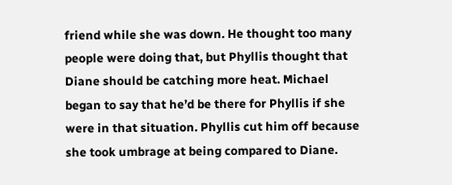friend while she was down. He thought too many people were doing that, but Phyllis thought that Diane should be catching more heat. Michael began to say that he’d be there for Phyllis if she were in that situation. Phyllis cut him off because she took umbrage at being compared to Diane.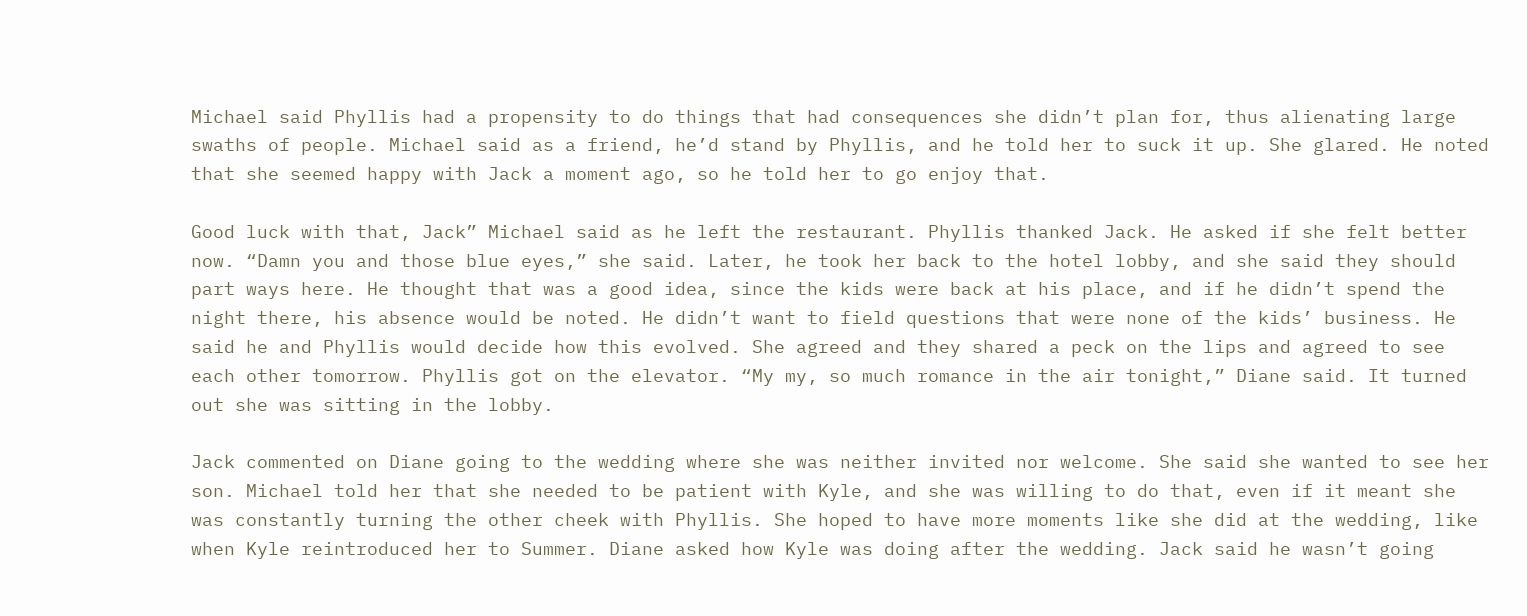Michael said Phyllis had a propensity to do things that had consequences she didn’t plan for, thus alienating large swaths of people. Michael said as a friend, he’d stand by Phyllis, and he told her to suck it up. She glared. He noted that she seemed happy with Jack a moment ago, so he told her to go enjoy that.

Good luck with that, Jack” Michael said as he left the restaurant. Phyllis thanked Jack. He asked if she felt better now. “Damn you and those blue eyes,” she said. Later, he took her back to the hotel lobby, and she said they should part ways here. He thought that was a good idea, since the kids were back at his place, and if he didn’t spend the night there, his absence would be noted. He didn’t want to field questions that were none of the kids’ business. He said he and Phyllis would decide how this evolved. She agreed and they shared a peck on the lips and agreed to see each other tomorrow. Phyllis got on the elevator. “My my, so much romance in the air tonight,” Diane said. It turned out she was sitting in the lobby.

Jack commented on Diane going to the wedding where she was neither invited nor welcome. She said she wanted to see her son. Michael told her that she needed to be patient with Kyle, and she was willing to do that, even if it meant she was constantly turning the other cheek with Phyllis. She hoped to have more moments like she did at the wedding, like when Kyle reintroduced her to Summer. Diane asked how Kyle was doing after the wedding. Jack said he wasn’t going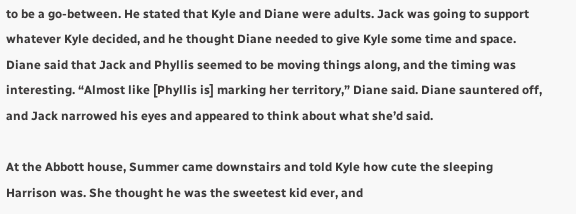to be a go-between. He stated that Kyle and Diane were adults. Jack was going to support whatever Kyle decided, and he thought Diane needed to give Kyle some time and space. Diane said that Jack and Phyllis seemed to be moving things along, and the timing was interesting. “Almost like [Phyllis is] marking her territory,” Diane said. Diane sauntered off, and Jack narrowed his eyes and appeared to think about what she’d said.

At the Abbott house, Summer came downstairs and told Kyle how cute the sleeping Harrison was. She thought he was the sweetest kid ever, and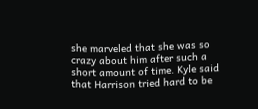she marveled that she was so crazy about him after such a short amount of time. Kyle said that Harrison tried hard to be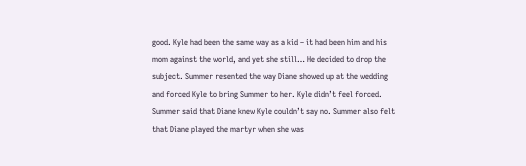good. Kyle had been the same way as a kid – it had been him and his mom against the world, and yet she still… He decided to drop the subject. Summer resented the way Diane showed up at the wedding and forced Kyle to bring Summer to her. Kyle didn’t feel forced. Summer said that Diane knew Kyle couldn’t say no. Summer also felt that Diane played the martyr when she was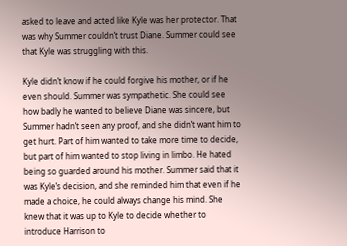asked to leave and acted like Kyle was her protector. That was why Summer couldn’t trust Diane. Summer could see that Kyle was struggling with this.

Kyle didn’t know if he could forgive his mother, or if he even should. Summer was sympathetic. She could see how badly he wanted to believe Diane was sincere, but Summer hadn’t seen any proof, and she didn’t want him to get hurt. Part of him wanted to take more time to decide, but part of him wanted to stop living in limbo. He hated being so guarded around his mother. Summer said that it was Kyle’s decision, and she reminded him that even if he made a choice, he could always change his mind. She knew that it was up to Kyle to decide whether to introduce Harrison to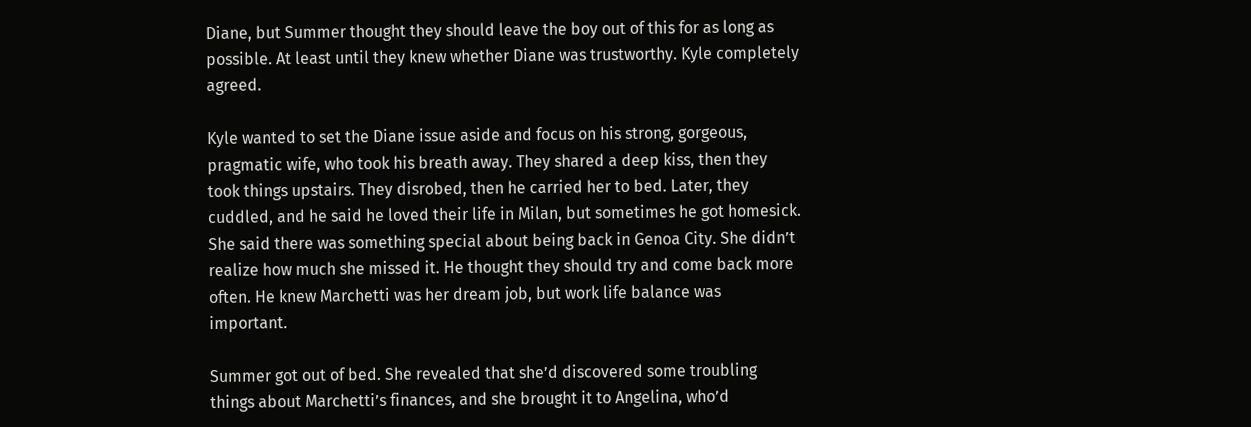Diane, but Summer thought they should leave the boy out of this for as long as possible. At least until they knew whether Diane was trustworthy. Kyle completely agreed.

Kyle wanted to set the Diane issue aside and focus on his strong, gorgeous, pragmatic wife, who took his breath away. They shared a deep kiss, then they took things upstairs. They disrobed, then he carried her to bed. Later, they cuddled, and he said he loved their life in Milan, but sometimes he got homesick. She said there was something special about being back in Genoa City. She didn’t realize how much she missed it. He thought they should try and come back more often. He knew Marchetti was her dream job, but work life balance was important.

Summer got out of bed. She revealed that she’d discovered some troubling things about Marchetti’s finances, and she brought it to Angelina, who’d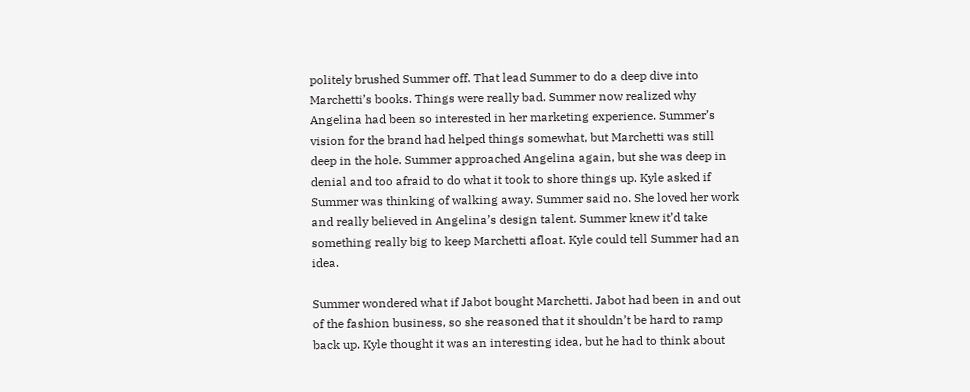politely brushed Summer off. That lead Summer to do a deep dive into Marchetti’s books. Things were really bad. Summer now realized why Angelina had been so interested in her marketing experience. Summer’s vision for the brand had helped things somewhat, but Marchetti was still deep in the hole. Summer approached Angelina again, but she was deep in denial and too afraid to do what it took to shore things up. Kyle asked if Summer was thinking of walking away. Summer said no. She loved her work and really believed in Angelina’s design talent. Summer knew it’d take something really big to keep Marchetti afloat. Kyle could tell Summer had an idea.

Summer wondered what if Jabot bought Marchetti. Jabot had been in and out of the fashion business, so she reasoned that it shouldn’t be hard to ramp back up. Kyle thought it was an interesting idea, but he had to think about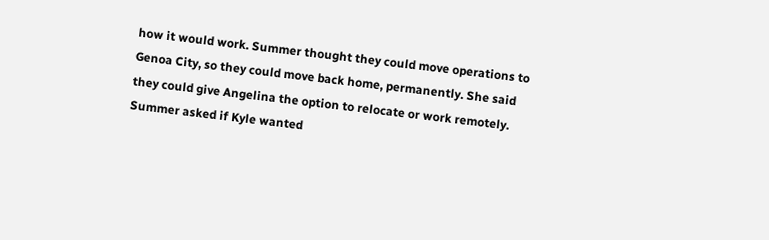how it would work. Summer thought they could move operations to Genoa City, so they could move back home, permanently. She said they could give Angelina the option to relocate or work remotely. Summer asked if Kyle wanted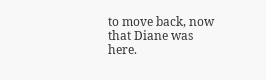to move back, now that Diane was here.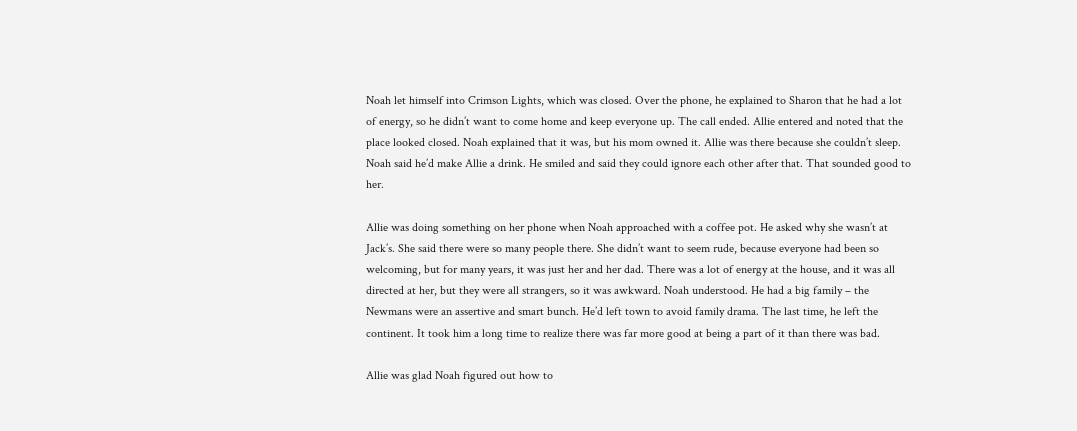Noah let himself into Crimson Lights, which was closed. Over the phone, he explained to Sharon that he had a lot of energy, so he didn’t want to come home and keep everyone up. The call ended. Allie entered and noted that the place looked closed. Noah explained that it was, but his mom owned it. Allie was there because she couldn’t sleep. Noah said he’d make Allie a drink. He smiled and said they could ignore each other after that. That sounded good to her.

Allie was doing something on her phone when Noah approached with a coffee pot. He asked why she wasn’t at Jack’s. She said there were so many people there. She didn’t want to seem rude, because everyone had been so welcoming, but for many years, it was just her and her dad. There was a lot of energy at the house, and it was all directed at her, but they were all strangers, so it was awkward. Noah understood. He had a big family – the Newmans were an assertive and smart bunch. He’d left town to avoid family drama. The last time, he left the continent. It took him a long time to realize there was far more good at being a part of it than there was bad.

Allie was glad Noah figured out how to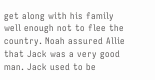get along with his family well enough not to flee the country. Noah assured Allie that Jack was a very good man. Jack used to be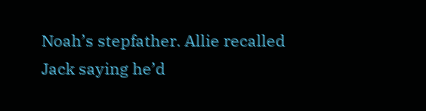Noah’s stepfather. Allie recalled Jack saying he’d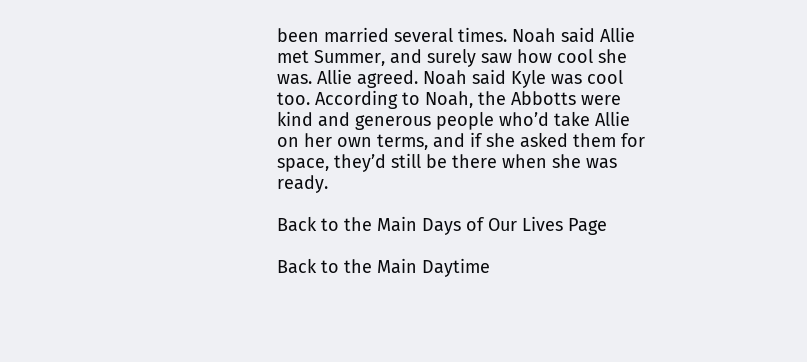been married several times. Noah said Allie met Summer, and surely saw how cool she was. Allie agreed. Noah said Kyle was cool too. According to Noah, the Abbotts were kind and generous people who’d take Allie on her own terms, and if she asked them for space, they’d still be there when she was ready.

Back to the Main Days of Our Lives Page

Back to the Main Daytime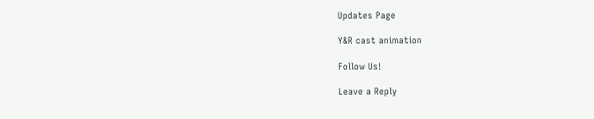Updates Page

Y&R cast animation

Follow Us!

Leave a Reply